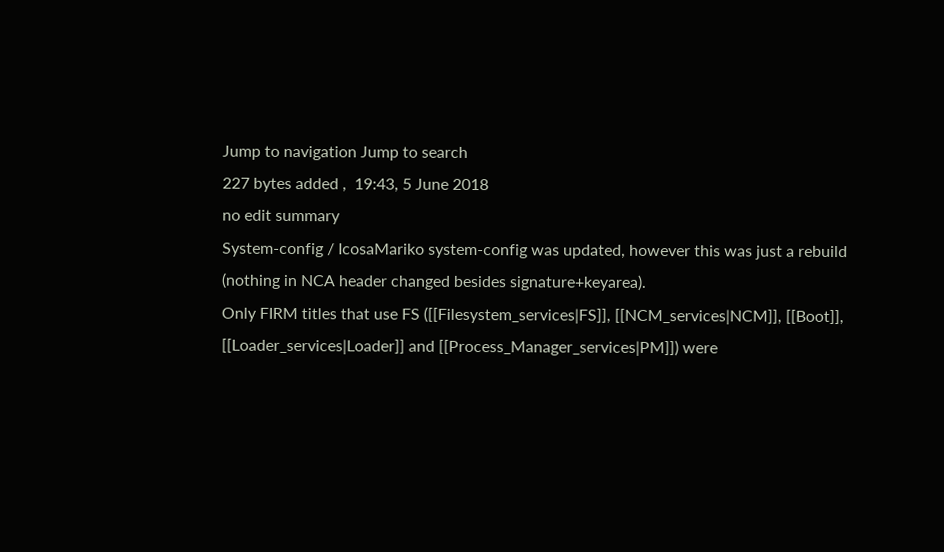Jump to navigation Jump to search
227 bytes added ,  19:43, 5 June 2018
no edit summary
System-config / IcosaMariko system-config was updated, however this was just a rebuild (nothing in NCA header changed besides signature+keyarea).
Only FIRM titles that use FS ([[Filesystem_services|FS]], [[NCM_services|NCM]], [[Boot]], [[Loader_services|Loader]] and [[Process_Manager_services|PM]]) were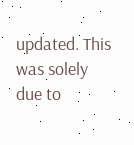updated. This was solely due to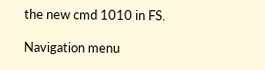the new cmd 1010 in FS.

Navigation menu